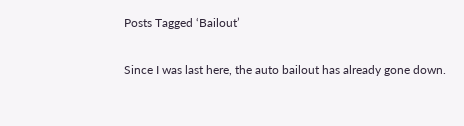Posts Tagged ‘Bailout’

Since I was last here, the auto bailout has already gone down.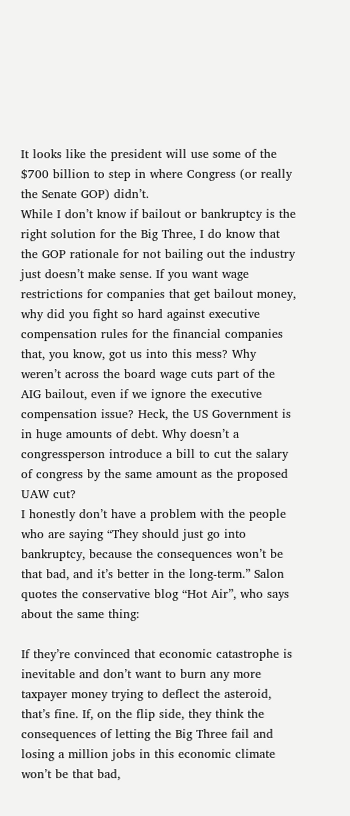It looks like the president will use some of the $700 billion to step in where Congress (or really the Senate GOP) didn’t.
While I don’t know if bailout or bankruptcy is the right solution for the Big Three, I do know that the GOP rationale for not bailing out the industry just doesn’t make sense. If you want wage restrictions for companies that get bailout money, why did you fight so hard against executive compensation rules for the financial companies that, you know, got us into this mess? Why weren’t across the board wage cuts part of the AIG bailout, even if we ignore the executive compensation issue? Heck, the US Government is in huge amounts of debt. Why doesn’t a congressperson introduce a bill to cut the salary of congress by the same amount as the proposed UAW cut?
I honestly don’t have a problem with the people who are saying “They should just go into bankruptcy, because the consequences won’t be that bad, and it’s better in the long-term.” Salon quotes the conservative blog “Hot Air”, who says about the same thing:

If they’re convinced that economic catastrophe is inevitable and don’t want to burn any more taxpayer money trying to deflect the asteroid, that’s fine. If, on the flip side, they think the consequences of letting the Big Three fail and losing a million jobs in this economic climate won’t be that bad,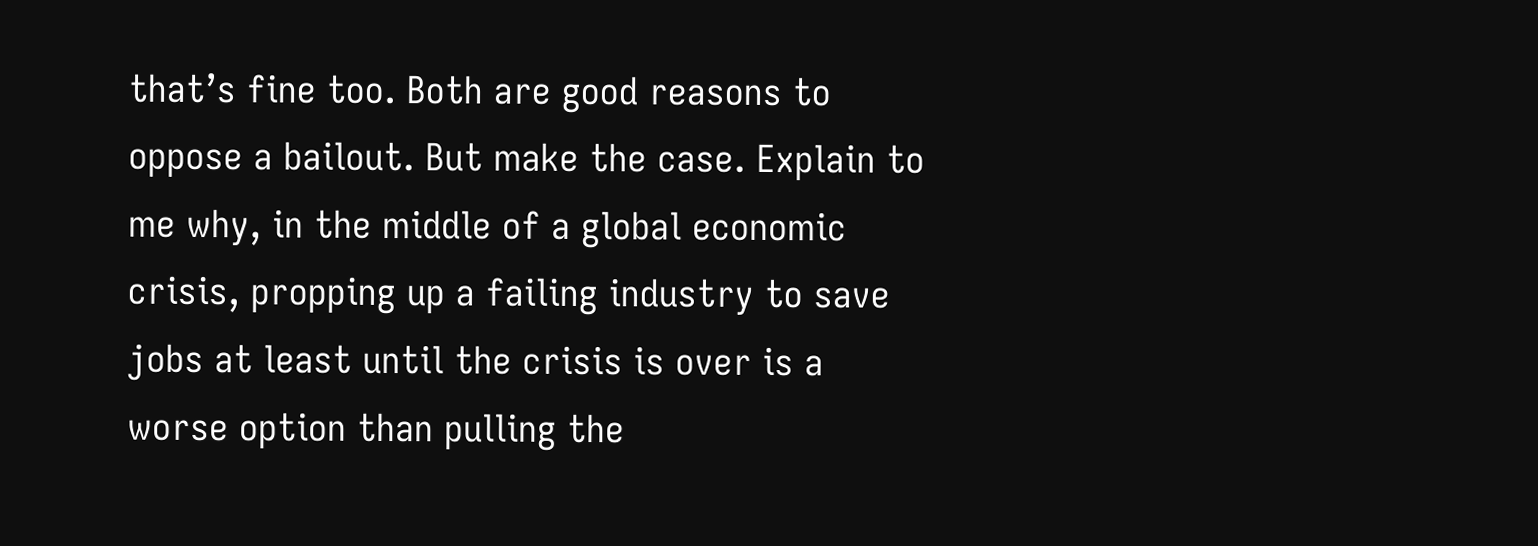that’s fine too. Both are good reasons to oppose a bailout. But make the case. Explain to me why, in the middle of a global economic crisis, propping up a failing industry to save jobs at least until the crisis is over is a worse option than pulling the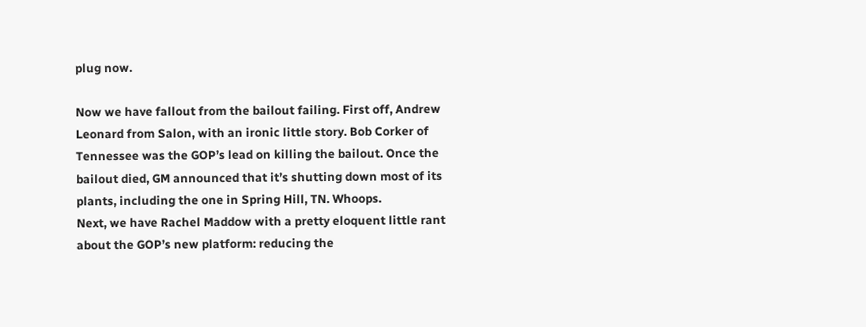plug now.

Now we have fallout from the bailout failing. First off, Andrew Leonard from Salon, with an ironic little story. Bob Corker of Tennessee was the GOP’s lead on killing the bailout. Once the bailout died, GM announced that it’s shutting down most of its plants, including the one in Spring Hill, TN. Whoops.
Next, we have Rachel Maddow with a pretty eloquent little rant about the GOP’s new platform: reducing the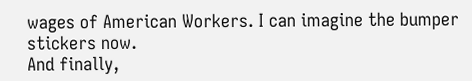wages of American Workers. I can imagine the bumper stickers now.
And finally,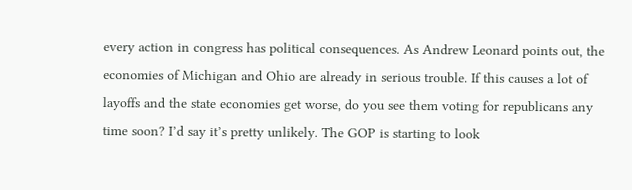every action in congress has political consequences. As Andrew Leonard points out, the economies of Michigan and Ohio are already in serious trouble. If this causes a lot of layoffs and the state economies get worse, do you see them voting for republicans any time soon? I’d say it’s pretty unlikely. The GOP is starting to look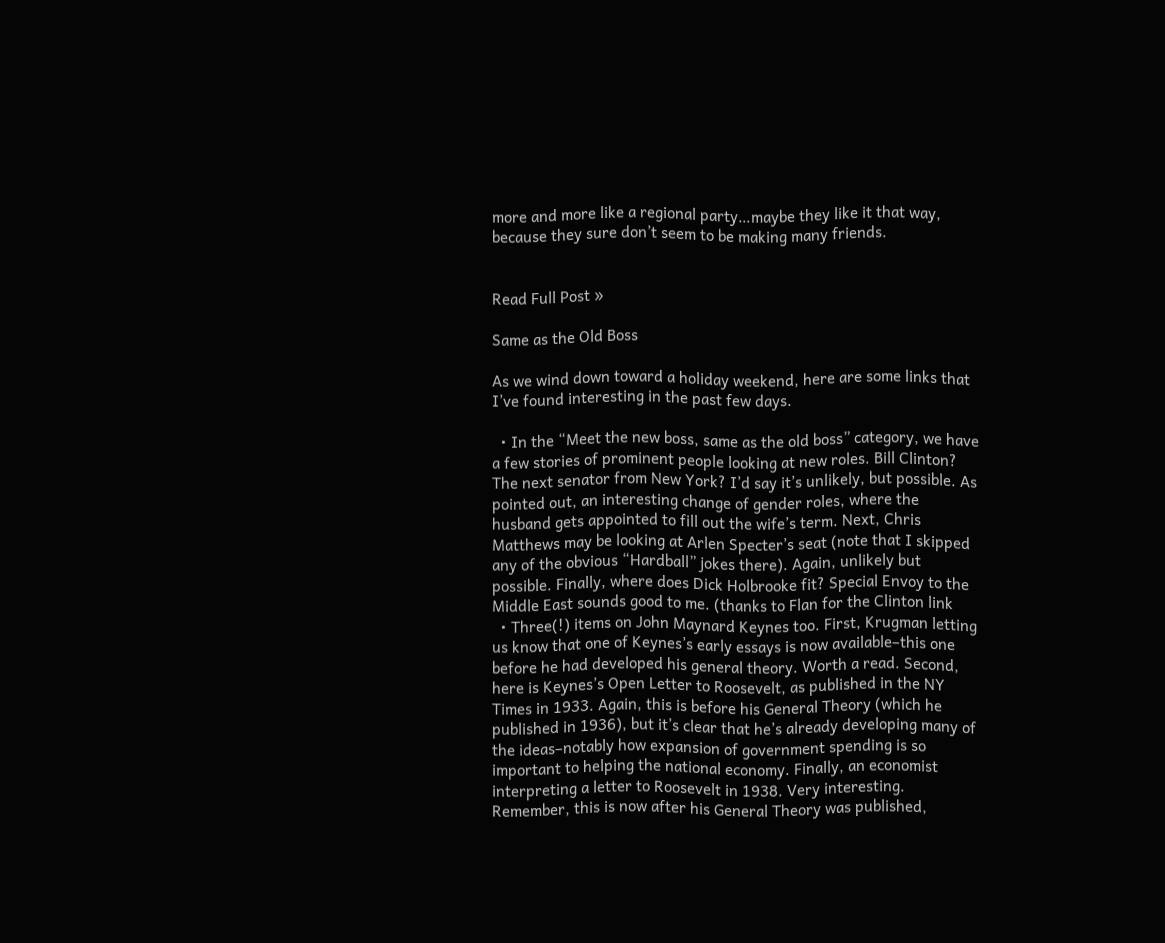more and more like a regional party…maybe they like it that way, because they sure don’t seem to be making many friends.


Read Full Post »

Same as the Old Boss

As we wind down toward a holiday weekend, here are some links that I’ve found interesting in the past few days.

  • In the “Meet the new boss, same as the old boss” category, we have a few stories of prominent people looking at new roles. Bill Clinton? The next senator from New York? I’d say it’s unlikely, but possible. As pointed out, an interesting change of gender roles, where the husband gets appointed to fill out the wife’s term. Next, Chris Matthews may be looking at Arlen Specter’s seat (note that I skipped any of the obvious “Hardball” jokes there). Again, unlikely but possible. Finally, where does Dick Holbrooke fit? Special Envoy to the Middle East sounds good to me. (thanks to Flan for the Clinton link
  • Three(!) items on John Maynard Keynes too. First, Krugman letting us know that one of Keynes’s early essays is now available–this one before he had developed his general theory. Worth a read. Second, here is Keynes’s Open Letter to Roosevelt, as published in the NY Times in 1933. Again, this is before his General Theory (which he published in 1936), but it’s clear that he’s already developing many of the ideas–notably how expansion of government spending is so important to helping the national economy. Finally, an economist interpreting a letter to Roosevelt in 1938. Very interesting. Remember, this is now after his General Theory was published,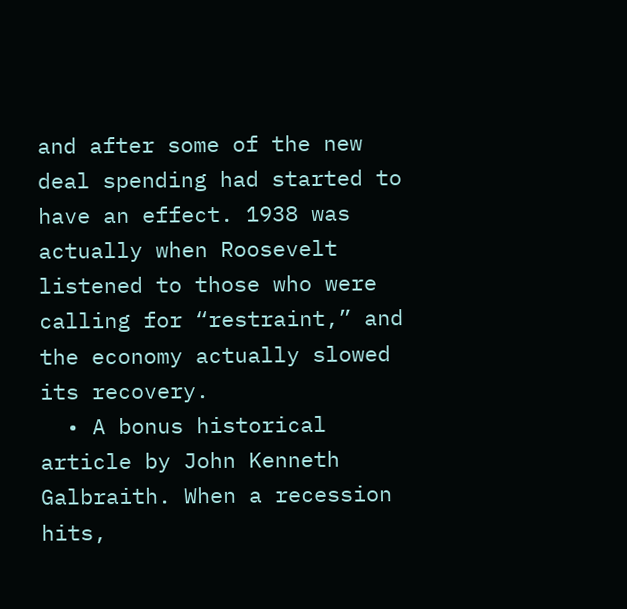and after some of the new deal spending had started to have an effect. 1938 was actually when Roosevelt listened to those who were calling for “restraint,” and the economy actually slowed its recovery.
  • A bonus historical article by John Kenneth Galbraith. When a recession hits,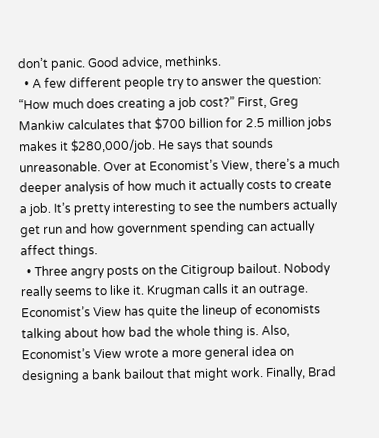don’t panic. Good advice, methinks.
  • A few different people try to answer the question: “How much does creating a job cost?” First, Greg Mankiw calculates that $700 billion for 2.5 million jobs makes it $280,000/job. He says that sounds unreasonable. Over at Economist’s View, there’s a much deeper analysis of how much it actually costs to create a job. It’s pretty interesting to see the numbers actually get run and how government spending can actually affect things.
  • Three angry posts on the Citigroup bailout. Nobody really seems to like it. Krugman calls it an outrage. Economist’s View has quite the lineup of economists talking about how bad the whole thing is. Also, Economist’s View wrote a more general idea on designing a bank bailout that might work. Finally, Brad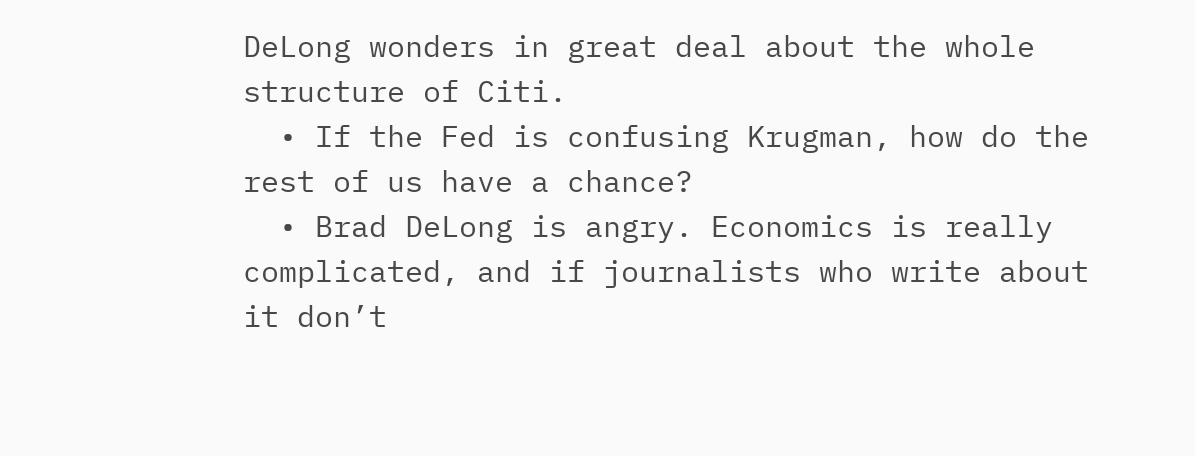DeLong wonders in great deal about the whole structure of Citi.
  • If the Fed is confusing Krugman, how do the rest of us have a chance?
  • Brad DeLong is angry. Economics is really complicated, and if journalists who write about it don’t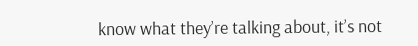know what they’re talking about, it’s not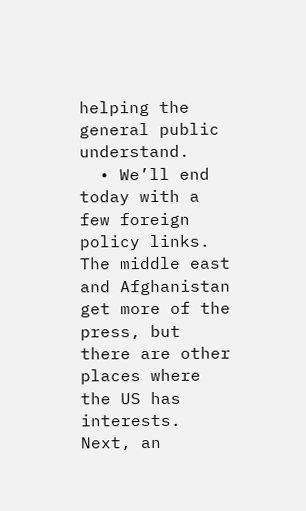helping the general public understand.
  • We’ll end today with a few foreign policy links. The middle east and Afghanistan get more of the press, but there are other places where the US has interests. Next, an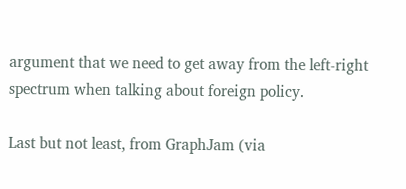argument that we need to get away from the left-right spectrum when talking about foreign policy.

Last but not least, from GraphJam (via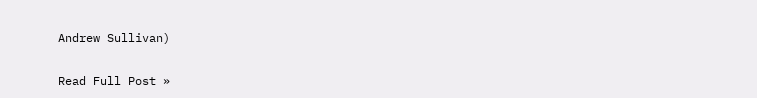Andrew Sullivan)

Read Full Post »